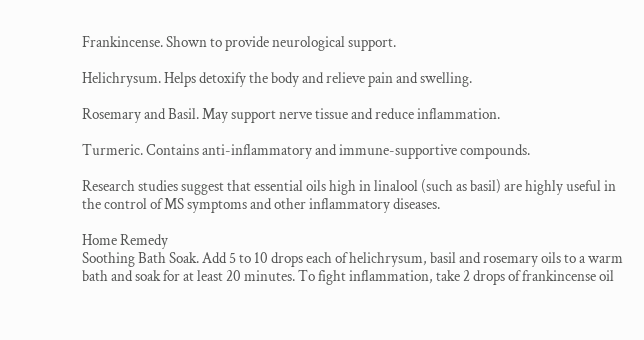Frankincense. Shown to provide neurological support.

Helichrysum. Helps detoxify the body and relieve pain and swelling.

Rosemary and Basil. May support nerve tissue and reduce inflammation.

Turmeric. Contains anti-inflammatory and immune-supportive compounds.

Research studies suggest that essential oils high in linalool (such as basil) are highly useful in the control of MS symptoms and other inflammatory diseases.

Home Remedy
Soothing Bath Soak. Add 5 to 10 drops each of helichrysum, basil and rosemary oils to a warm bath and soak for at least 20 minutes. To fight inflammation, take 2 drops of frankincense oil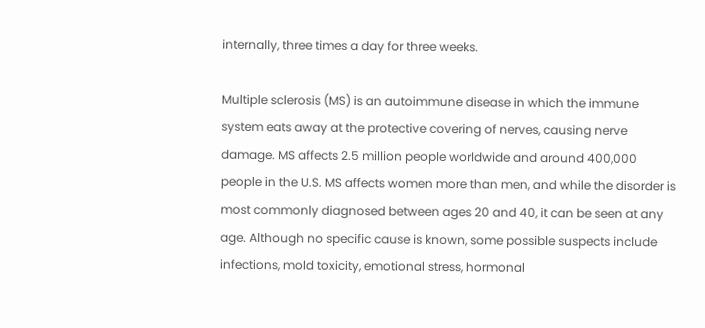internally, three times a day for three weeks.

Multiple sclerosis (MS) is an autoimmune disease in which the immune system eats away at the protective covering of nerves, causing nerve damage. MS affects 2.5 million people worldwide and around 400,000 people in the U.S. MS affects women more than men, and while the disorder is most commonly diagnosed between ages 20 and 40, it can be seen at any age. Although no specific cause is known, some possible suspects include infections, mold toxicity, emotional stress, hormonal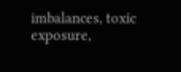imbalances, toxic exposure,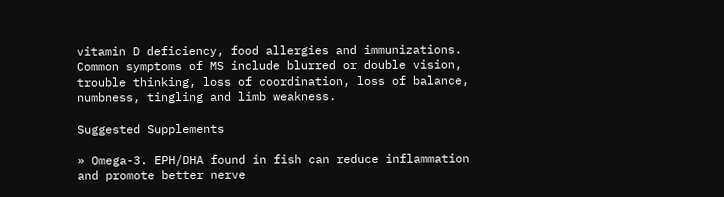vitamin D deficiency, food allergies and immunizations. Common symptoms of MS include blurred or double vision, trouble thinking, loss of coordination, loss of balance, numbness, tingling and limb weakness.

Suggested Supplements

» Omega-3. EPH/DHA found in fish can reduce inflammation and promote better nerve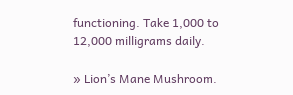functioning. Take 1,000 to 12,000 milligrams daily.

» Lion’s Mane Mushroom.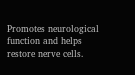Promotes neurological function and helps restore nerve cells.